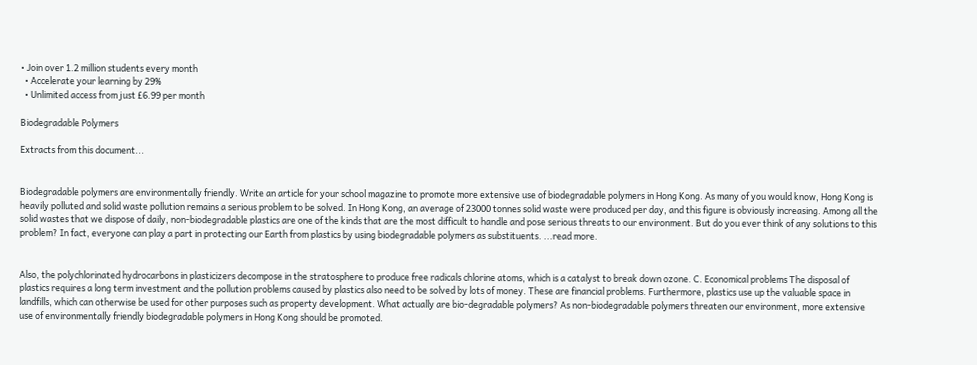• Join over 1.2 million students every month
  • Accelerate your learning by 29%
  • Unlimited access from just £6.99 per month

Biodegradable Polymers

Extracts from this document...


Biodegradable polymers are environmentally friendly. Write an article for your school magazine to promote more extensive use of biodegradable polymers in Hong Kong. As many of you would know, Hong Kong is heavily polluted and solid waste pollution remains a serious problem to be solved. In Hong Kong, an average of 23000 tonnes solid waste were produced per day, and this figure is obviously increasing. Among all the solid wastes that we dispose of daily, non-biodegradable plastics are one of the kinds that are the most difficult to handle and pose serious threats to our environment. But do you ever think of any solutions to this problem? In fact, everyone can play a part in protecting our Earth from plastics by using biodegradable polymers as substituents. ...read more.


Also, the polychlorinated hydrocarbons in plasticizers decompose in the stratosphere to produce free radicals chlorine atoms, which is a catalyst to break down ozone. C. Economical problems The disposal of plastics requires a long term investment and the pollution problems caused by plastics also need to be solved by lots of money. These are financial problems. Furthermore, plastics use up the valuable space in landfills, which can otherwise be used for other purposes such as property development. What actually are bio-degradable polymers? As non-biodegradable polymers threaten our environment, more extensive use of environmentally friendly biodegradable polymers in Hong Kong should be promoted.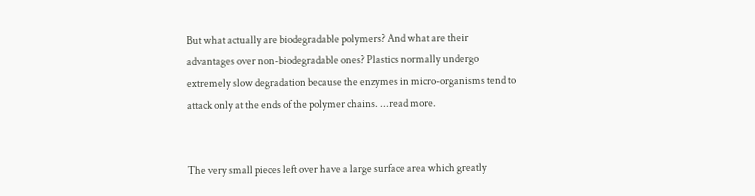But what actually are biodegradable polymers? And what are their advantages over non-biodegradable ones? Plastics normally undergo extremely slow degradation because the enzymes in micro-organisms tend to attack only at the ends of the polymer chains. ...read more.


The very small pieces left over have a large surface area which greatly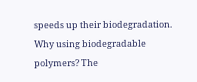speeds up their biodegradation. Why using biodegradable polymers? The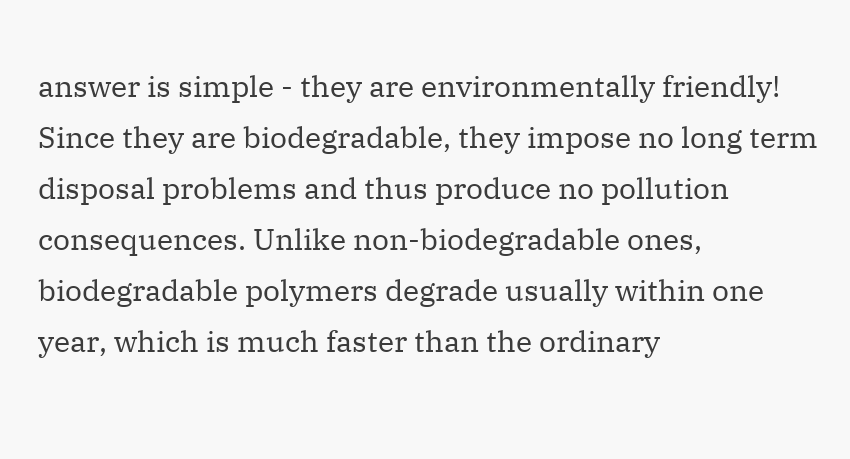answer is simple - they are environmentally friendly! Since they are biodegradable, they impose no long term disposal problems and thus produce no pollution consequences. Unlike non-biodegradable ones, biodegradable polymers degrade usually within one year, which is much faster than the ordinary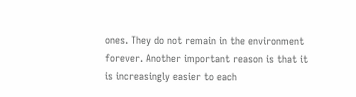ones. They do not remain in the environment forever. Another important reason is that it is increasingly easier to each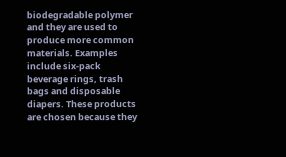biodegradable polymer and they are used to produce more common materials. Examples include six-pack beverage rings, trash bags and disposable diapers. These products are chosen because they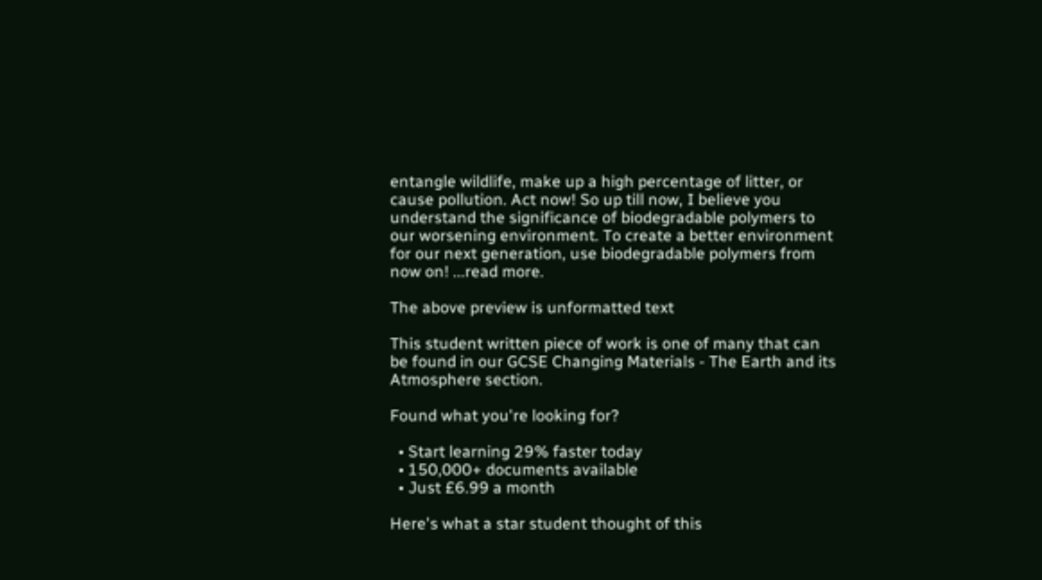entangle wildlife, make up a high percentage of litter, or cause pollution. Act now! So up till now, I believe you understand the significance of biodegradable polymers to our worsening environment. To create a better environment for our next generation, use biodegradable polymers from now on! ...read more.

The above preview is unformatted text

This student written piece of work is one of many that can be found in our GCSE Changing Materials - The Earth and its Atmosphere section.

Found what you're looking for?

  • Start learning 29% faster today
  • 150,000+ documents available
  • Just £6.99 a month

Here's what a star student thought of this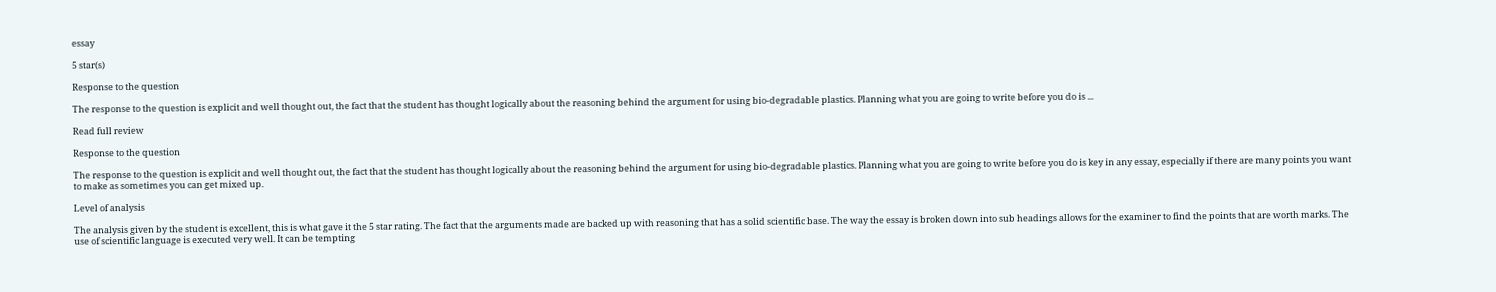essay

5 star(s)

Response to the question

The response to the question is explicit and well thought out, the fact that the student has thought logically about the reasoning behind the argument for using bio-degradable plastics. Planning what you are going to write before you do is ...

Read full review

Response to the question

The response to the question is explicit and well thought out, the fact that the student has thought logically about the reasoning behind the argument for using bio-degradable plastics. Planning what you are going to write before you do is key in any essay, especially if there are many points you want to make as sometimes you can get mixed up.

Level of analysis

The analysis given by the student is excellent, this is what gave it the 5 star rating. The fact that the arguments made are backed up with reasoning that has a solid scientific base. The way the essay is broken down into sub headings allows for the examiner to find the points that are worth marks. The use of scientific language is executed very well. It can be tempting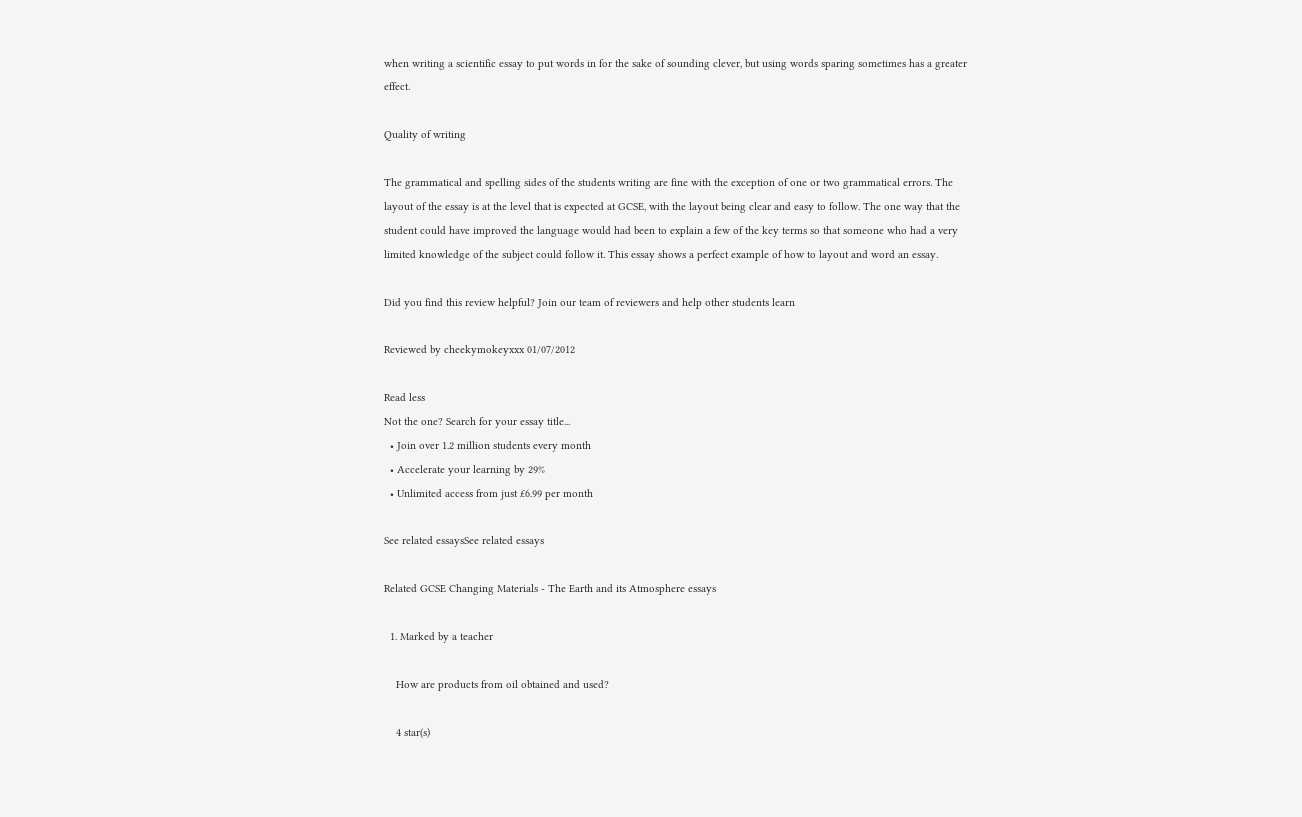when writing a scientific essay to put words in for the sake of sounding clever, but using words sparing sometimes has a greater effect.

Quality of writing

The grammatical and spelling sides of the students writing are fine with the exception of one or two grammatical errors. The layout of the essay is at the level that is expected at GCSE, with the layout being clear and easy to follow. The one way that the student could have improved the language would had been to explain a few of the key terms so that someone who had a very limited knowledge of the subject could follow it. This essay shows a perfect example of how to layout and word an essay.

Did you find this review helpful? Join our team of reviewers and help other students learn

Reviewed by cheekymokeyxxx 01/07/2012

Read less
Not the one? Search for your essay title...
  • Join over 1.2 million students every month
  • Accelerate your learning by 29%
  • Unlimited access from just £6.99 per month

See related essaysSee related essays

Related GCSE Changing Materials - The Earth and its Atmosphere essays

  1. Marked by a teacher

    How are products from oil obtained and used?

    4 star(s)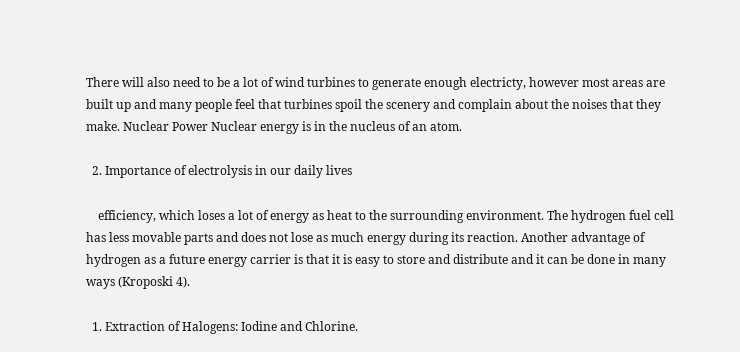There will also need to be a lot of wind turbines to generate enough electricty, however most areas are built up and many people feel that turbines spoil the scenery and complain about the noises that they make. Nuclear Power Nuclear energy is in the nucleus of an atom.

  2. Importance of electrolysis in our daily lives

    efficiency, which loses a lot of energy as heat to the surrounding environment. The hydrogen fuel cell has less movable parts and does not lose as much energy during its reaction. Another advantage of hydrogen as a future energy carrier is that it is easy to store and distribute and it can be done in many ways (Kroposki 4).

  1. Extraction of Halogens: Iodine and Chlorine.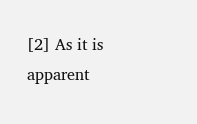[2] As it is apparent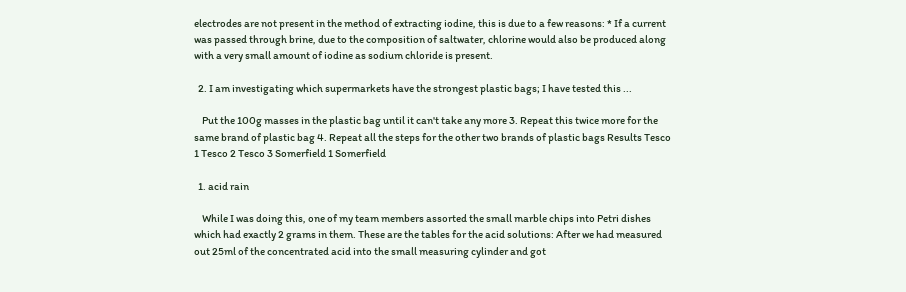electrodes are not present in the method of extracting iodine, this is due to a few reasons: * If a current was passed through brine, due to the composition of saltwater, chlorine would also be produced along with a very small amount of iodine as sodium chloride is present.

  2. I am investigating which supermarkets have the strongest plastic bags; I have tested this ...

    Put the 100g masses in the plastic bag until it can't take any more 3. Repeat this twice more for the same brand of plastic bag 4. Repeat all the steps for the other two brands of plastic bags Results Tesco 1 Tesco 2 Tesco 3 Somerfield 1 Somerfield

  1. acid rain

    While I was doing this, one of my team members assorted the small marble chips into Petri dishes which had exactly 2 grams in them. These are the tables for the acid solutions: After we had measured out 25ml of the concentrated acid into the small measuring cylinder and got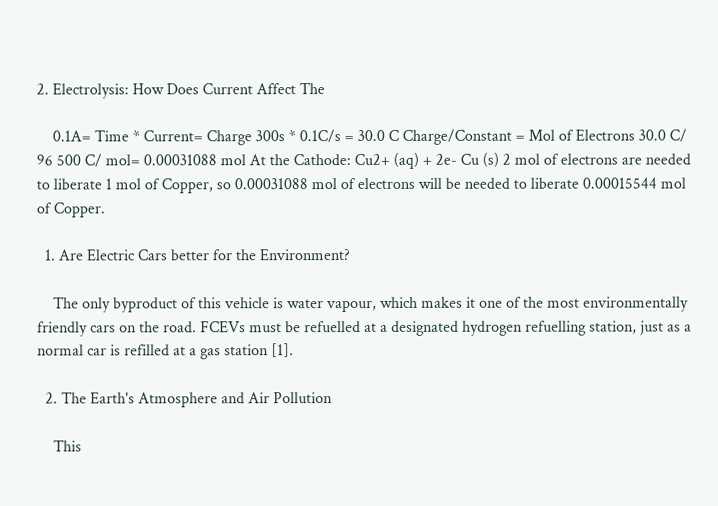2. Electrolysis: How Does Current Affect The

    0.1A= Time * Current= Charge 300s * 0.1C/s = 30.0 C Charge/Constant = Mol of Electrons 30.0 C/ 96 500 C/ mol= 0.00031088 mol At the Cathode: Cu2+ (aq) + 2e- Cu (s) 2 mol of electrons are needed to liberate 1 mol of Copper, so 0.00031088 mol of electrons will be needed to liberate 0.00015544 mol of Copper.

  1. Are Electric Cars better for the Environment?

    The only byproduct of this vehicle is water vapour, which makes it one of the most environmentally friendly cars on the road. FCEVs must be refuelled at a designated hydrogen refuelling station, just as a normal car is refilled at a gas station [1].

  2. The Earth's Atmosphere and Air Pollution

    This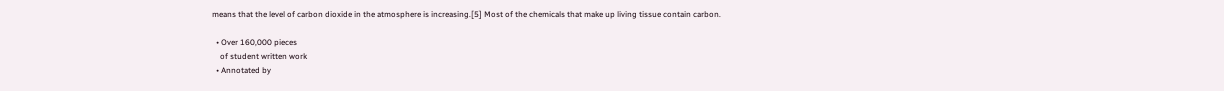means that the level of carbon dioxide in the atmosphere is increasing.[5] Most of the chemicals that make up living tissue contain carbon.

  • Over 160,000 pieces
    of student written work
  • Annotated by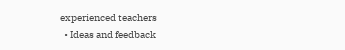experienced teachers
  • Ideas and feedback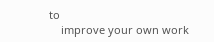to
    improve your own work